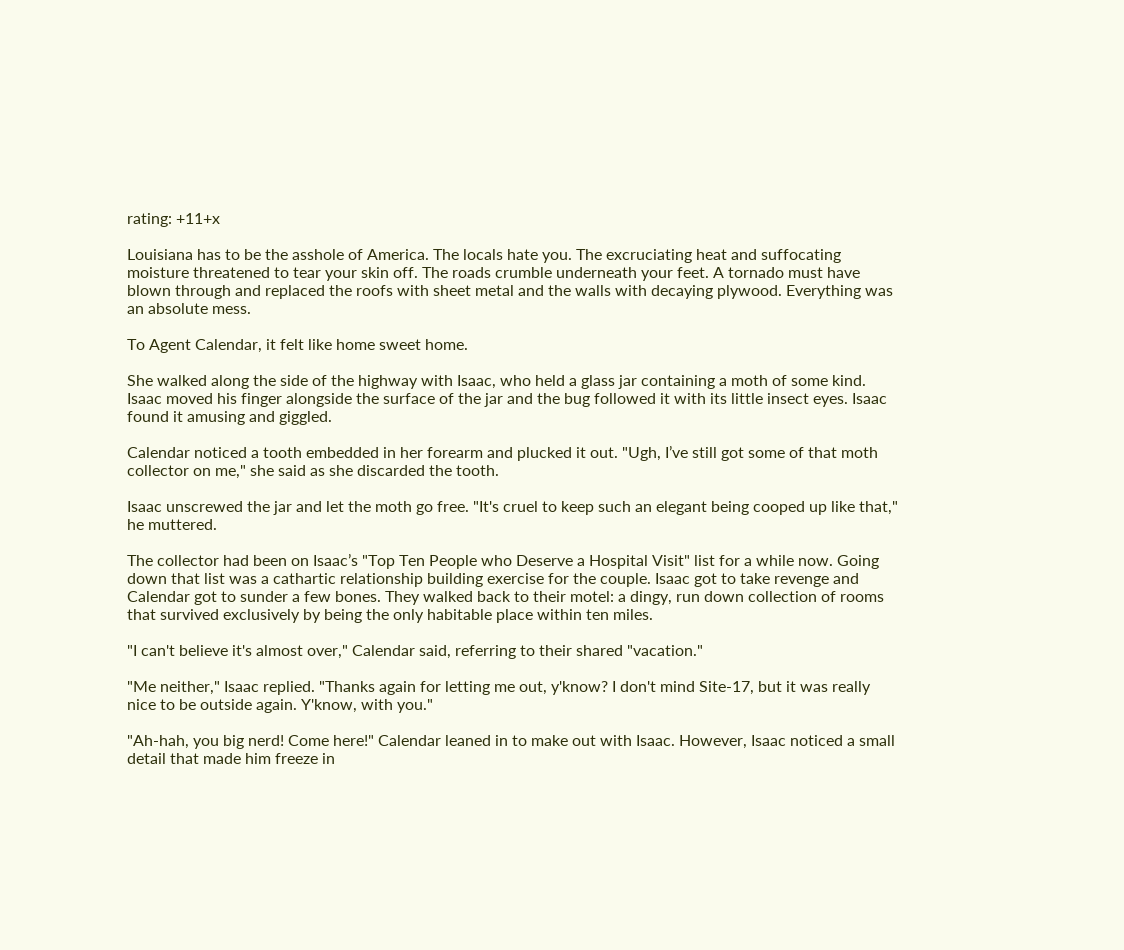rating: +11+x

Louisiana has to be the asshole of America. The locals hate you. The excruciating heat and suffocating moisture threatened to tear your skin off. The roads crumble underneath your feet. A tornado must have blown through and replaced the roofs with sheet metal and the walls with decaying plywood. Everything was an absolute mess.

To Agent Calendar, it felt like home sweet home.

She walked along the side of the highway with Isaac, who held a glass jar containing a moth of some kind. Isaac moved his finger alongside the surface of the jar and the bug followed it with its little insect eyes. Isaac found it amusing and giggled.

Calendar noticed a tooth embedded in her forearm and plucked it out. "Ugh, I’ve still got some of that moth collector on me," she said as she discarded the tooth.

Isaac unscrewed the jar and let the moth go free. "It's cruel to keep such an elegant being cooped up like that," he muttered.

The collector had been on Isaac’s "Top Ten People who Deserve a Hospital Visit" list for a while now. Going down that list was a cathartic relationship building exercise for the couple. Isaac got to take revenge and Calendar got to sunder a few bones. They walked back to their motel: a dingy, run down collection of rooms that survived exclusively by being the only habitable place within ten miles.

"I can't believe it's almost over," Calendar said, referring to their shared "vacation."

"Me neither," Isaac replied. "Thanks again for letting me out, y'know? I don't mind Site-17, but it was really nice to be outside again. Y'know, with you."

"Ah-hah, you big nerd! Come here!" Calendar leaned in to make out with Isaac. However, Isaac noticed a small detail that made him freeze in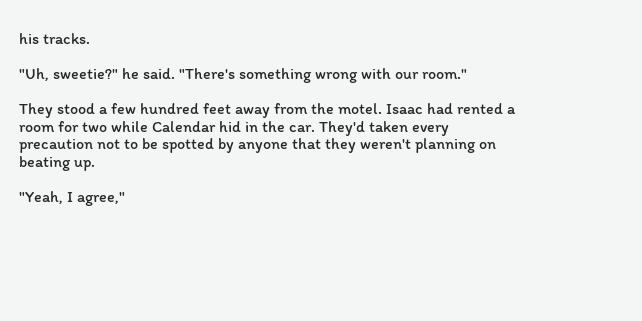his tracks.

"Uh, sweetie?" he said. "There's something wrong with our room."

They stood a few hundred feet away from the motel. Isaac had rented a room for two while Calendar hid in the car. They'd taken every precaution not to be spotted by anyone that they weren't planning on beating up.

"Yeah, I agree,"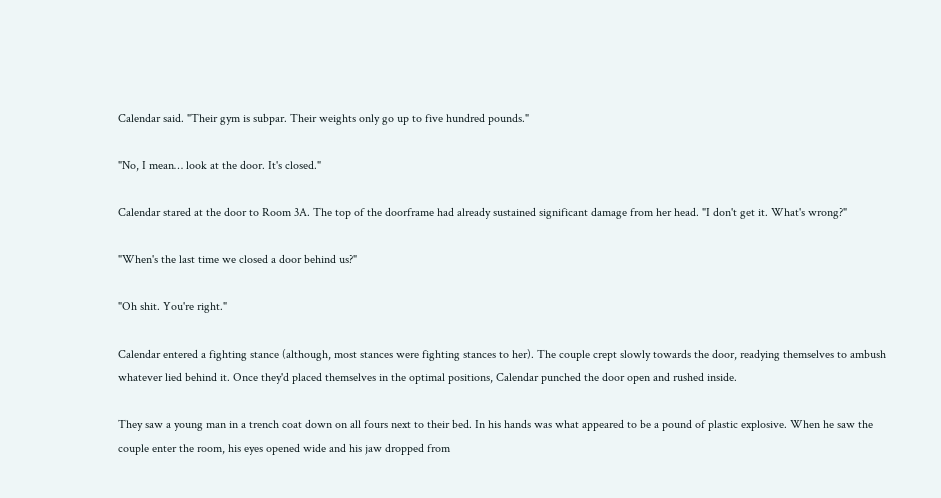Calendar said. "Their gym is subpar. Their weights only go up to five hundred pounds."

"No, I mean… look at the door. It's closed."

Calendar stared at the door to Room 3A. The top of the doorframe had already sustained significant damage from her head. "I don't get it. What's wrong?"

"When's the last time we closed a door behind us?"

"Oh shit. You're right."

Calendar entered a fighting stance (although, most stances were fighting stances to her). The couple crept slowly towards the door, readying themselves to ambush whatever lied behind it. Once they'd placed themselves in the optimal positions, Calendar punched the door open and rushed inside.

They saw a young man in a trench coat down on all fours next to their bed. In his hands was what appeared to be a pound of plastic explosive. When he saw the couple enter the room, his eyes opened wide and his jaw dropped from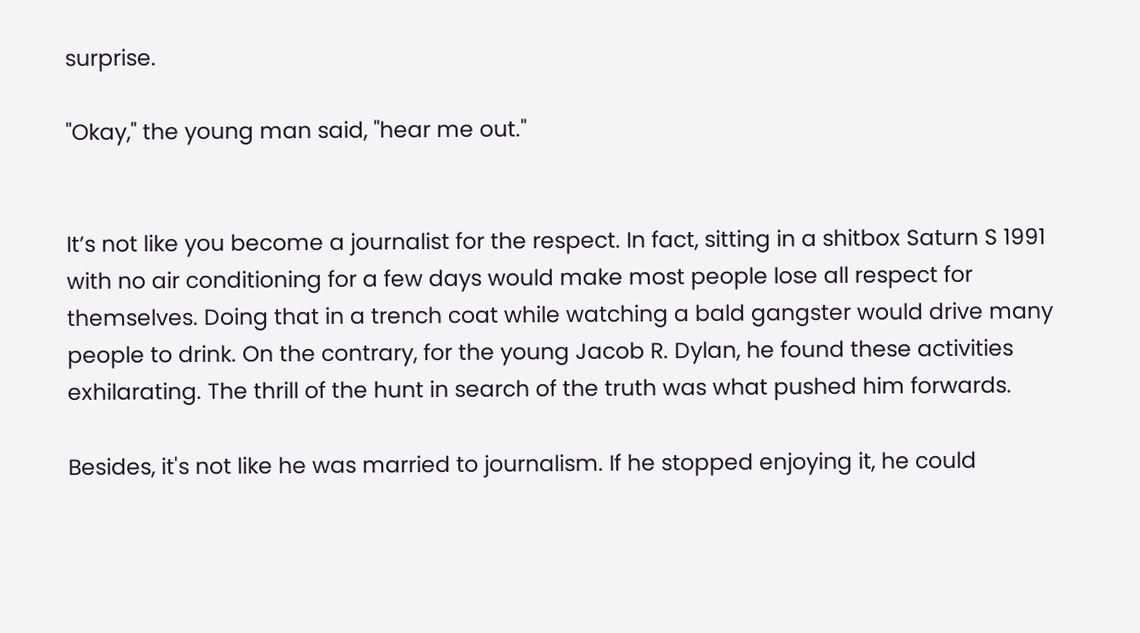surprise.

"Okay," the young man said, "hear me out."


It’s not like you become a journalist for the respect. In fact, sitting in a shitbox Saturn S 1991 with no air conditioning for a few days would make most people lose all respect for themselves. Doing that in a trench coat while watching a bald gangster would drive many people to drink. On the contrary, for the young Jacob R. Dylan, he found these activities exhilarating. The thrill of the hunt in search of the truth was what pushed him forwards.

Besides, it's not like he was married to journalism. If he stopped enjoying it, he could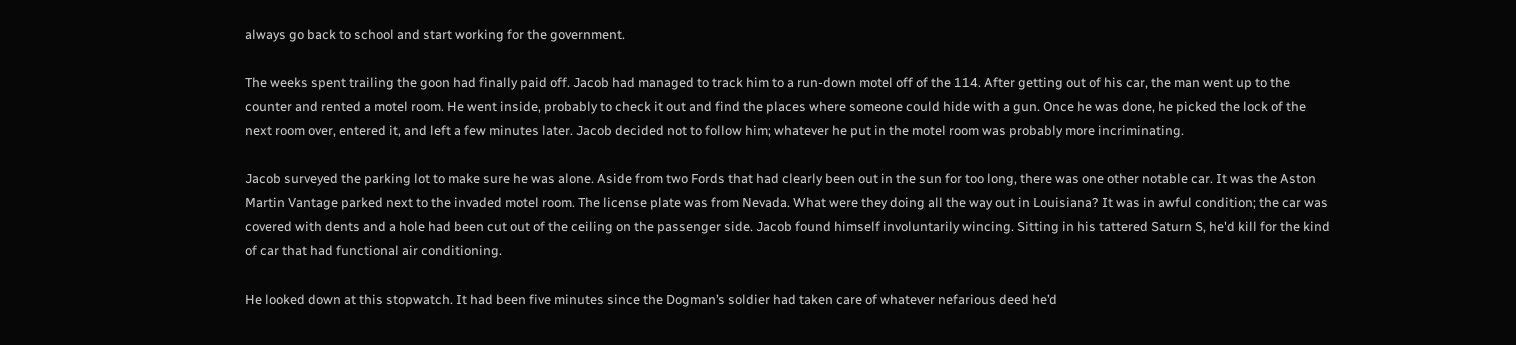always go back to school and start working for the government.

The weeks spent trailing the goon had finally paid off. Jacob had managed to track him to a run-down motel off of the 114. After getting out of his car, the man went up to the counter and rented a motel room. He went inside, probably to check it out and find the places where someone could hide with a gun. Once he was done, he picked the lock of the next room over, entered it, and left a few minutes later. Jacob decided not to follow him; whatever he put in the motel room was probably more incriminating.

Jacob surveyed the parking lot to make sure he was alone. Aside from two Fords that had clearly been out in the sun for too long, there was one other notable car. It was the Aston Martin Vantage parked next to the invaded motel room. The license plate was from Nevada. What were they doing all the way out in Louisiana? It was in awful condition; the car was covered with dents and a hole had been cut out of the ceiling on the passenger side. Jacob found himself involuntarily wincing. Sitting in his tattered Saturn S, he'd kill for the kind of car that had functional air conditioning.

He looked down at this stopwatch. It had been five minutes since the Dogman’s soldier had taken care of whatever nefarious deed he’d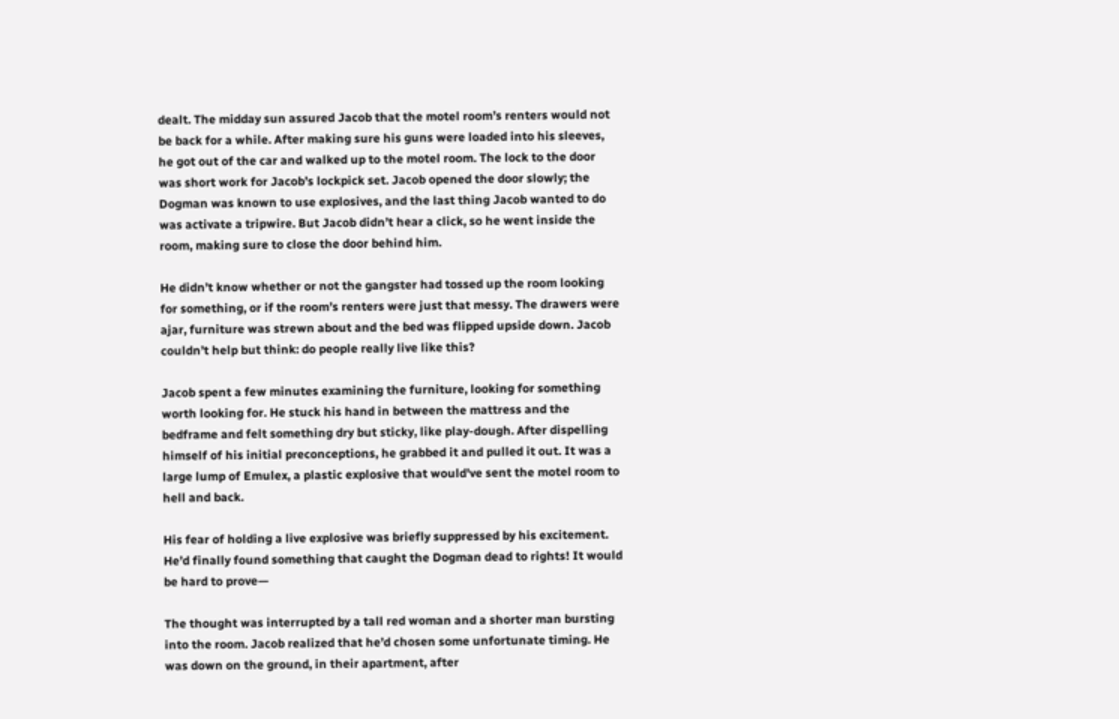dealt. The midday sun assured Jacob that the motel room’s renters would not be back for a while. After making sure his guns were loaded into his sleeves, he got out of the car and walked up to the motel room. The lock to the door was short work for Jacob’s lockpick set. Jacob opened the door slowly; the Dogman was known to use explosives, and the last thing Jacob wanted to do was activate a tripwire. But Jacob didn’t hear a click, so he went inside the room, making sure to close the door behind him.

He didn’t know whether or not the gangster had tossed up the room looking for something, or if the room’s renters were just that messy. The drawers were ajar, furniture was strewn about and the bed was flipped upside down. Jacob couldn’t help but think: do people really live like this?

Jacob spent a few minutes examining the furniture, looking for something worth looking for. He stuck his hand in between the mattress and the bedframe and felt something dry but sticky, like play-dough. After dispelling himself of his initial preconceptions, he grabbed it and pulled it out. It was a large lump of Emulex, a plastic explosive that would've sent the motel room to hell and back.

His fear of holding a live explosive was briefly suppressed by his excitement. He’d finally found something that caught the Dogman dead to rights! It would be hard to prove—

The thought was interrupted by a tall red woman and a shorter man bursting into the room. Jacob realized that he’d chosen some unfortunate timing. He was down on the ground, in their apartment, after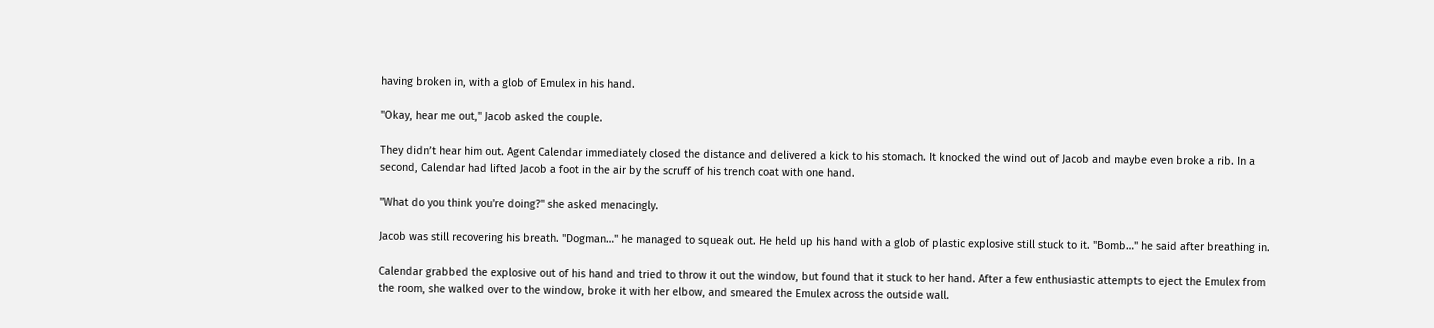having broken in, with a glob of Emulex in his hand.

"Okay, hear me out," Jacob asked the couple.

They didn’t hear him out. Agent Calendar immediately closed the distance and delivered a kick to his stomach. It knocked the wind out of Jacob and maybe even broke a rib. In a second, Calendar had lifted Jacob a foot in the air by the scruff of his trench coat with one hand.

"What do you think you're doing?" she asked menacingly.

Jacob was still recovering his breath. "Dogman…" he managed to squeak out. He held up his hand with a glob of plastic explosive still stuck to it. "Bomb…" he said after breathing in.

Calendar grabbed the explosive out of his hand and tried to throw it out the window, but found that it stuck to her hand. After a few enthusiastic attempts to eject the Emulex from the room, she walked over to the window, broke it with her elbow, and smeared the Emulex across the outside wall.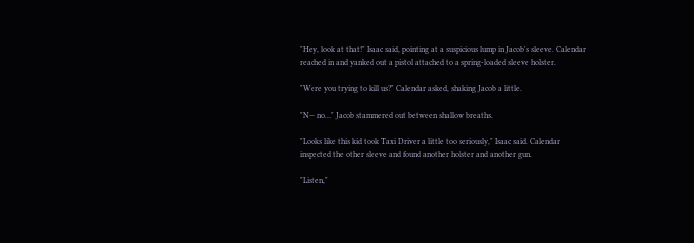"Hey, look at that!" Isaac said, pointing at a suspicious lump in Jacob's sleeve. Calendar reached in and yanked out a pistol attached to a spring-loaded sleeve holster.

"Were you trying to kill us?" Calendar asked, shaking Jacob a little.

"N— no…" Jacob stammered out between shallow breaths.

"Looks like this kid took Taxi Driver a little too seriously," Isaac said. Calendar inspected the other sleeve and found another holster and another gun.

"Listen,"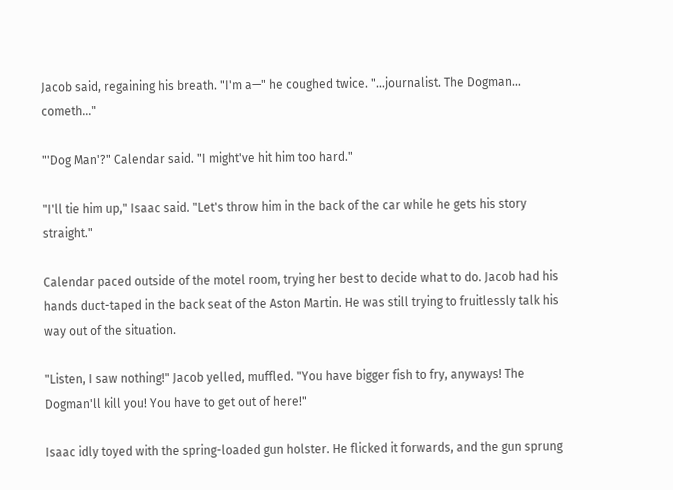Jacob said, regaining his breath. "I'm a—" he coughed twice. "…journalist. The Dogman… cometh…"

"'Dog Man'?" Calendar said. "I might've hit him too hard."

"I'll tie him up," Isaac said. "Let's throw him in the back of the car while he gets his story straight."

Calendar paced outside of the motel room, trying her best to decide what to do. Jacob had his hands duct-taped in the back seat of the Aston Martin. He was still trying to fruitlessly talk his way out of the situation.

"Listen, I saw nothing!" Jacob yelled, muffled. "You have bigger fish to fry, anyways! The Dogman'll kill you! You have to get out of here!"

Isaac idly toyed with the spring-loaded gun holster. He flicked it forwards, and the gun sprung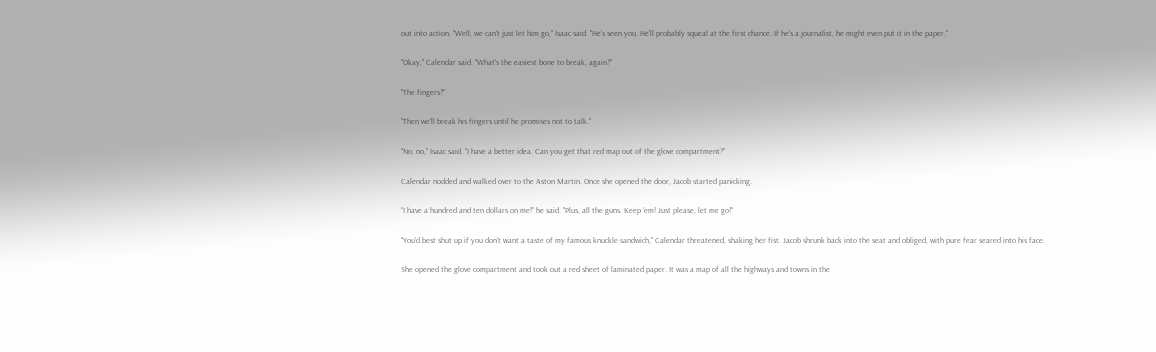out into action. "Well, we can't just let him go," Isaac said. "He's seen you. He'll probably squeal at the first chance. If he's a journalist, he might even put it in the paper."

"Okay," Calendar said. "What's the easiest bone to break, again?"

"The fingers?"

"Then we'll break his fingers until he promises not to talk."

"No, no," Isaac said. "I have a better idea. Can you get that red map out of the glove compartment?"

Calendar nodded and walked over to the Aston Martin. Once she opened the door, Jacob started panicking.

"I have a hundred and ten dollars on me!" he said. "Plus, all the guns. Keep 'em! Just please, let me go!"

"You'd best shut up if you don't want a taste of my famous knuckle sandwich," Calendar threatened, shaking her fist. Jacob shrunk back into the seat and obliged, with pure fear seared into his face.

She opened the glove compartment and took out a red sheet of laminated paper. It was a map of all the highways and towns in the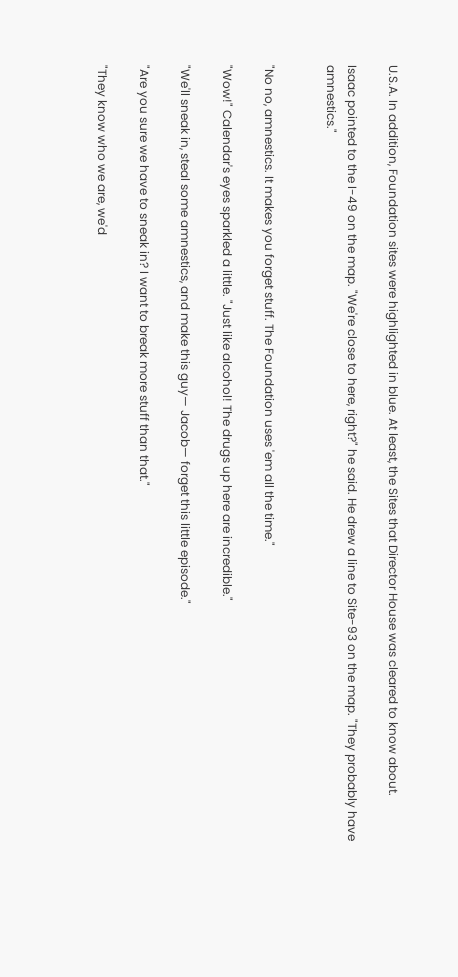U.S.A. In addition, Foundation sites were highlighted in blue. At least, the Sites that Director House was cleared to know about.

Isaac pointed to the I-49 on the map. "We're close to here, right?" he said. He drew a line to Site-93 on the map. "They probably have amnestics."


"No no, amnestics. It makes you forget stuff. The Foundation uses 'em all the time."

"Wow!" Calendar's eyes sparkled a little. "Just like alcohol! The drugs up here are incredible."

"We'll sneak in, steal some amnestics, and make this guy— Jacob— forget this little episode."

"Are you sure we have to sneak in? I want to break more stuff than that."

"They know who we are, we'd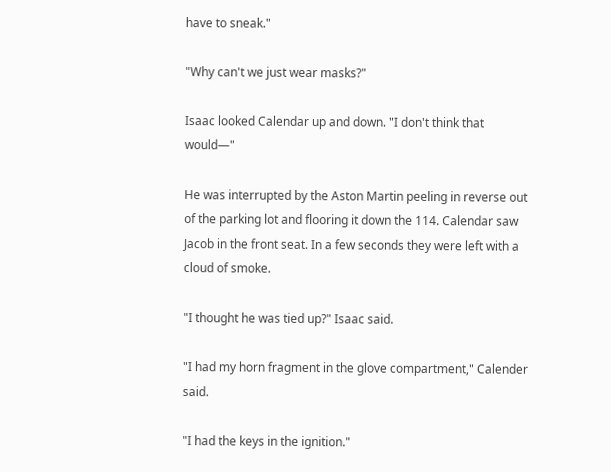have to sneak."

"Why can't we just wear masks?"

Isaac looked Calendar up and down. "I don't think that would—"

He was interrupted by the Aston Martin peeling in reverse out of the parking lot and flooring it down the 114. Calendar saw Jacob in the front seat. In a few seconds they were left with a cloud of smoke.

"I thought he was tied up?" Isaac said.

"I had my horn fragment in the glove compartment," Calender said.

"I had the keys in the ignition."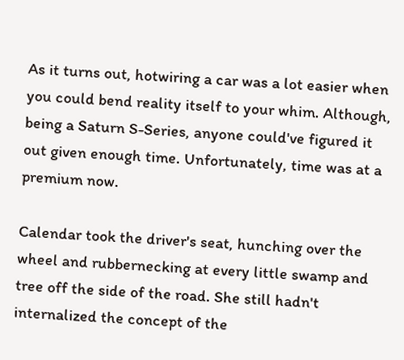As it turns out, hotwiring a car was a lot easier when you could bend reality itself to your whim. Although, being a Saturn S-Series, anyone could've figured it out given enough time. Unfortunately, time was at a premium now.

Calendar took the driver's seat, hunching over the wheel and rubbernecking at every little swamp and tree off the side of the road. She still hadn't internalized the concept of the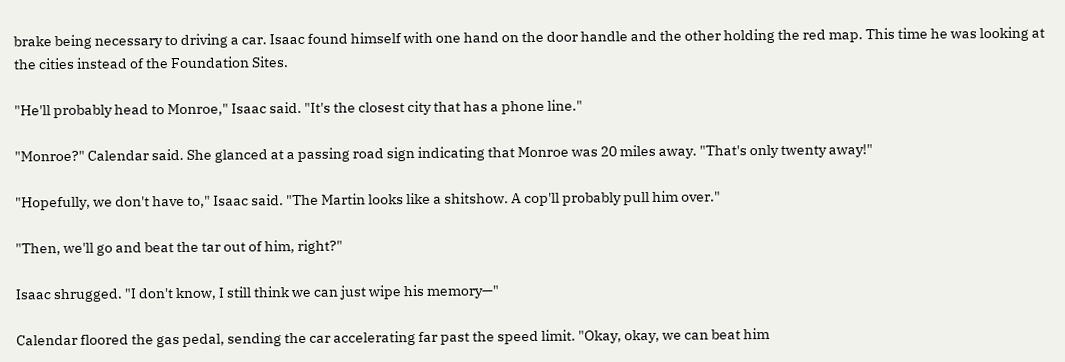brake being necessary to driving a car. Isaac found himself with one hand on the door handle and the other holding the red map. This time he was looking at the cities instead of the Foundation Sites.

"He'll probably head to Monroe," Isaac said. "It's the closest city that has a phone line."

"Monroe?" Calendar said. She glanced at a passing road sign indicating that Monroe was 20 miles away. "That's only twenty away!"

"Hopefully, we don't have to," Isaac said. "The Martin looks like a shitshow. A cop'll probably pull him over."

"Then, we'll go and beat the tar out of him, right?"

Isaac shrugged. "I don't know, I still think we can just wipe his memory—"

Calendar floored the gas pedal, sending the car accelerating far past the speed limit. "Okay, okay, we can beat him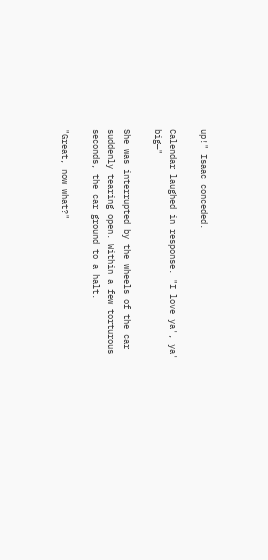up!" Isaac conceded.

Calendar laughed in response. "I love ya', ya' big—"

She was interrupted by the wheels of the car suddenly tearing open. Within a few torturous seconds, the car ground to a halt.

"Great, now what?"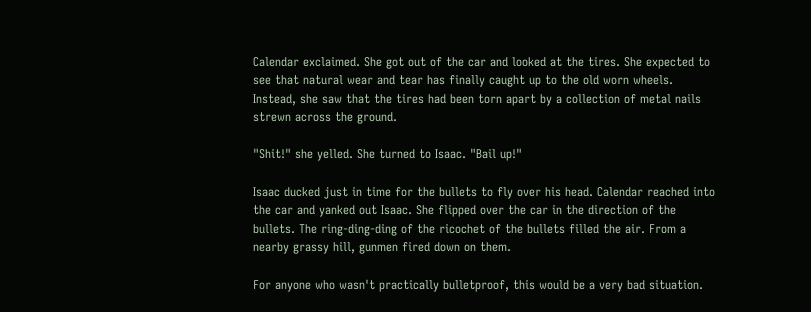Calendar exclaimed. She got out of the car and looked at the tires. She expected to see that natural wear and tear has finally caught up to the old worn wheels. Instead, she saw that the tires had been torn apart by a collection of metal nails strewn across the ground.

"Shit!" she yelled. She turned to Isaac. "Bail up!"

Isaac ducked just in time for the bullets to fly over his head. Calendar reached into the car and yanked out Isaac. She flipped over the car in the direction of the bullets. The ring-ding-ding of the ricochet of the bullets filled the air. From a nearby grassy hill, gunmen fired down on them.

For anyone who wasn't practically bulletproof, this would be a very bad situation.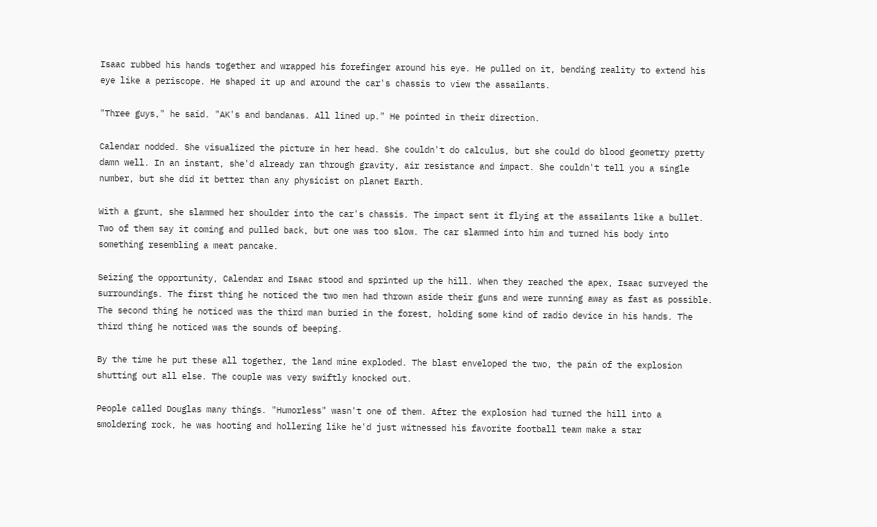Isaac rubbed his hands together and wrapped his forefinger around his eye. He pulled on it, bending reality to extend his eye like a periscope. He shaped it up and around the car's chassis to view the assailants.

"Three guys," he said. "AK's and bandanas. All lined up." He pointed in their direction.

Calendar nodded. She visualized the picture in her head. She couldn't do calculus, but she could do blood geometry pretty damn well. In an instant, she'd already ran through gravity, air resistance and impact. She couldn't tell you a single number, but she did it better than any physicist on planet Earth.

With a grunt, she slammed her shoulder into the car's chassis. The impact sent it flying at the assailants like a bullet. Two of them say it coming and pulled back, but one was too slow. The car slammed into him and turned his body into something resembling a meat pancake.

Seizing the opportunity, Calendar and Isaac stood and sprinted up the hill. When they reached the apex, Isaac surveyed the surroundings. The first thing he noticed the two men had thrown aside their guns and were running away as fast as possible. The second thing he noticed was the third man buried in the forest, holding some kind of radio device in his hands. The third thing he noticed was the sounds of beeping.

By the time he put these all together, the land mine exploded. The blast enveloped the two, the pain of the explosion shutting out all else. The couple was very swiftly knocked out.

People called Douglas many things. "Humorless" wasn't one of them. After the explosion had turned the hill into a smoldering rock, he was hooting and hollering like he'd just witnessed his favorite football team make a star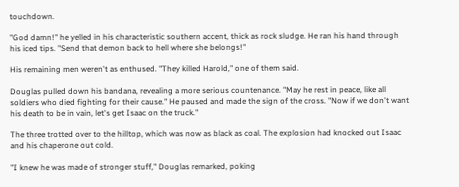touchdown.

"God damn!" he yelled in his characteristic southern accent, thick as rock sludge. He ran his hand through his iced tips. "Send that demon back to hell where she belongs!"

His remaining men weren't as enthused. "They killed Harold," one of them said.

Douglas pulled down his bandana, revealing a more serious countenance. "May he rest in peace, like all soldiers who died fighting for their cause." He paused and made the sign of the cross. "Now if we don't want his death to be in vain, let's get Isaac on the truck."

The three trotted over to the hilltop, which was now as black as coal. The explosion had knocked out Isaac and his chaperone out cold.

"I knew he was made of stronger stuff," Douglas remarked, poking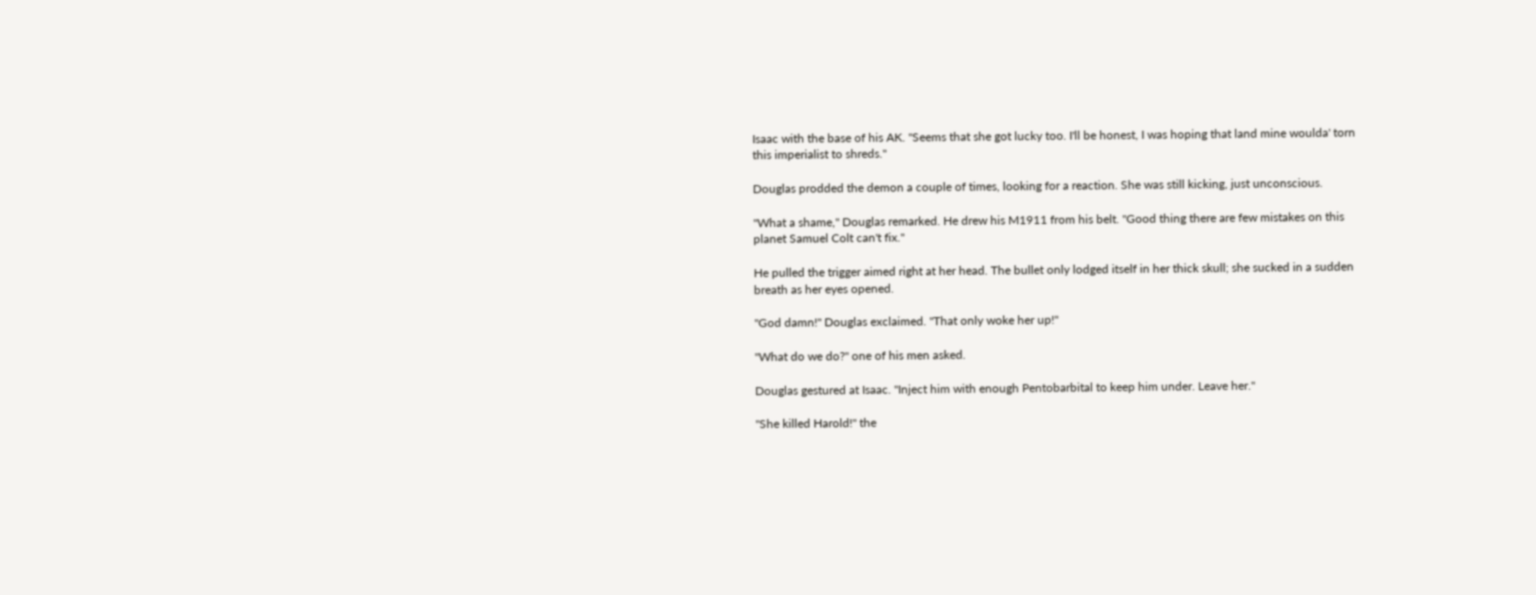Isaac with the base of his AK. "Seems that she got lucky too. I'll be honest, I was hoping that land mine woulda' torn this imperialist to shreds."

Douglas prodded the demon a couple of times, looking for a reaction. She was still kicking, just unconscious.

"What a shame," Douglas remarked. He drew his M1911 from his belt. "Good thing there are few mistakes on this planet Samuel Colt can't fix."

He pulled the trigger aimed right at her head. The bullet only lodged itself in her thick skull; she sucked in a sudden breath as her eyes opened.

"God damn!" Douglas exclaimed. "That only woke her up!"

"What do we do?" one of his men asked.

Douglas gestured at Isaac. "Inject him with enough Pentobarbital to keep him under. Leave her."

"She killed Harold!" the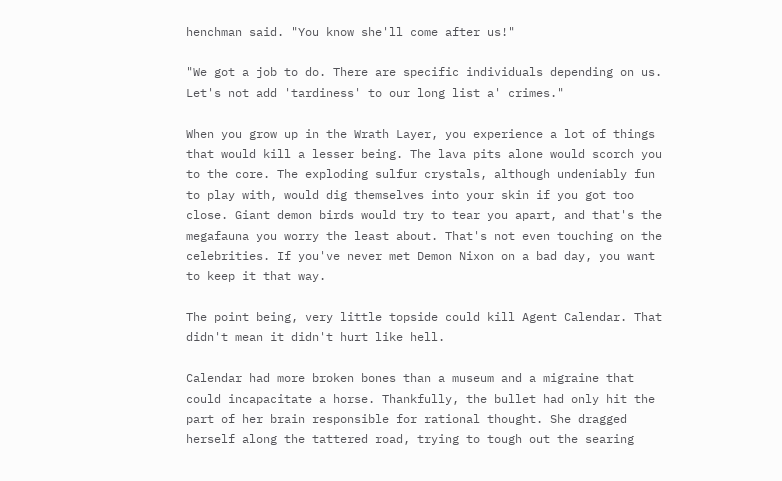henchman said. "You know she'll come after us!"

"We got a job to do. There are specific individuals depending on us. Let's not add 'tardiness' to our long list a' crimes."

When you grow up in the Wrath Layer, you experience a lot of things that would kill a lesser being. The lava pits alone would scorch you to the core. The exploding sulfur crystals, although undeniably fun to play with, would dig themselves into your skin if you got too close. Giant demon birds would try to tear you apart, and that's the megafauna you worry the least about. That's not even touching on the celebrities. If you've never met Demon Nixon on a bad day, you want to keep it that way.

The point being, very little topside could kill Agent Calendar. That didn't mean it didn't hurt like hell.

Calendar had more broken bones than a museum and a migraine that could incapacitate a horse. Thankfully, the bullet had only hit the part of her brain responsible for rational thought. She dragged herself along the tattered road, trying to tough out the searing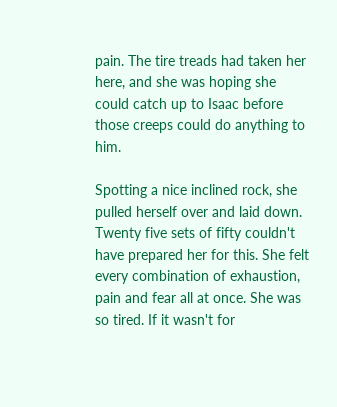pain. The tire treads had taken her here, and she was hoping she could catch up to Isaac before those creeps could do anything to him.

Spotting a nice inclined rock, she pulled herself over and laid down. Twenty five sets of fifty couldn't have prepared her for this. She felt every combination of exhaustion, pain and fear all at once. She was so tired. If it wasn't for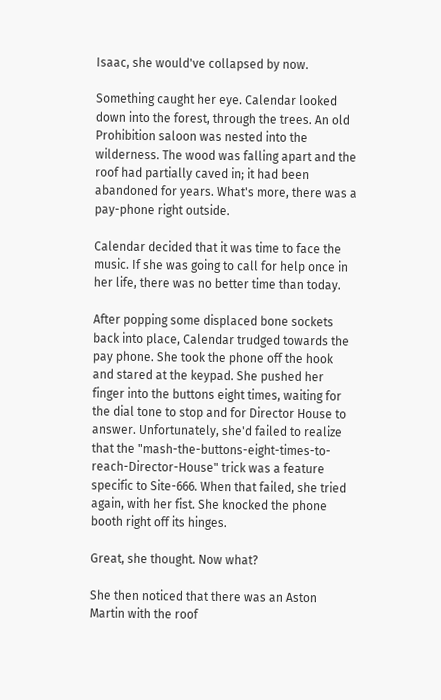Isaac, she would've collapsed by now.

Something caught her eye. Calendar looked down into the forest, through the trees. An old Prohibition saloon was nested into the wilderness. The wood was falling apart and the roof had partially caved in; it had been abandoned for years. What's more, there was a pay-phone right outside.

Calendar decided that it was time to face the music. If she was going to call for help once in her life, there was no better time than today.

After popping some displaced bone sockets back into place, Calendar trudged towards the pay phone. She took the phone off the hook and stared at the keypad. She pushed her finger into the buttons eight times, waiting for the dial tone to stop and for Director House to answer. Unfortunately, she'd failed to realize that the "mash-the-buttons-eight-times-to-reach-Director-House" trick was a feature specific to Site-666. When that failed, she tried again, with her fist. She knocked the phone booth right off its hinges.

Great, she thought. Now what?

She then noticed that there was an Aston Martin with the roof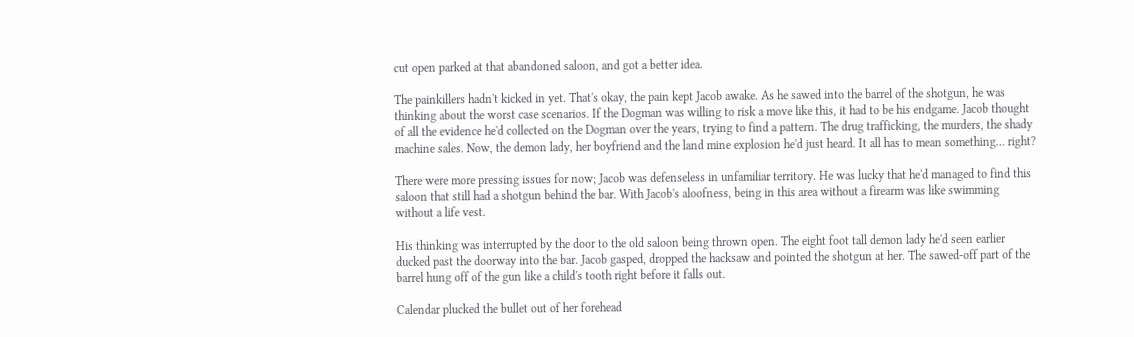cut open parked at that abandoned saloon, and got a better idea.

The painkillers hadn't kicked in yet. That's okay, the pain kept Jacob awake. As he sawed into the barrel of the shotgun, he was thinking about the worst case scenarios. If the Dogman was willing to risk a move like this, it had to be his endgame. Jacob thought of all the evidence he'd collected on the Dogman over the years, trying to find a pattern. The drug trafficking, the murders, the shady machine sales. Now, the demon lady, her boyfriend and the land mine explosion he'd just heard. It all has to mean something… right?

There were more pressing issues for now; Jacob was defenseless in unfamiliar territory. He was lucky that he'd managed to find this saloon that still had a shotgun behind the bar. With Jacob's aloofness, being in this area without a firearm was like swimming without a life vest.

His thinking was interrupted by the door to the old saloon being thrown open. The eight foot tall demon lady he'd seen earlier ducked past the doorway into the bar. Jacob gasped, dropped the hacksaw and pointed the shotgun at her. The sawed-off part of the barrel hung off of the gun like a child's tooth right before it falls out.

Calendar plucked the bullet out of her forehead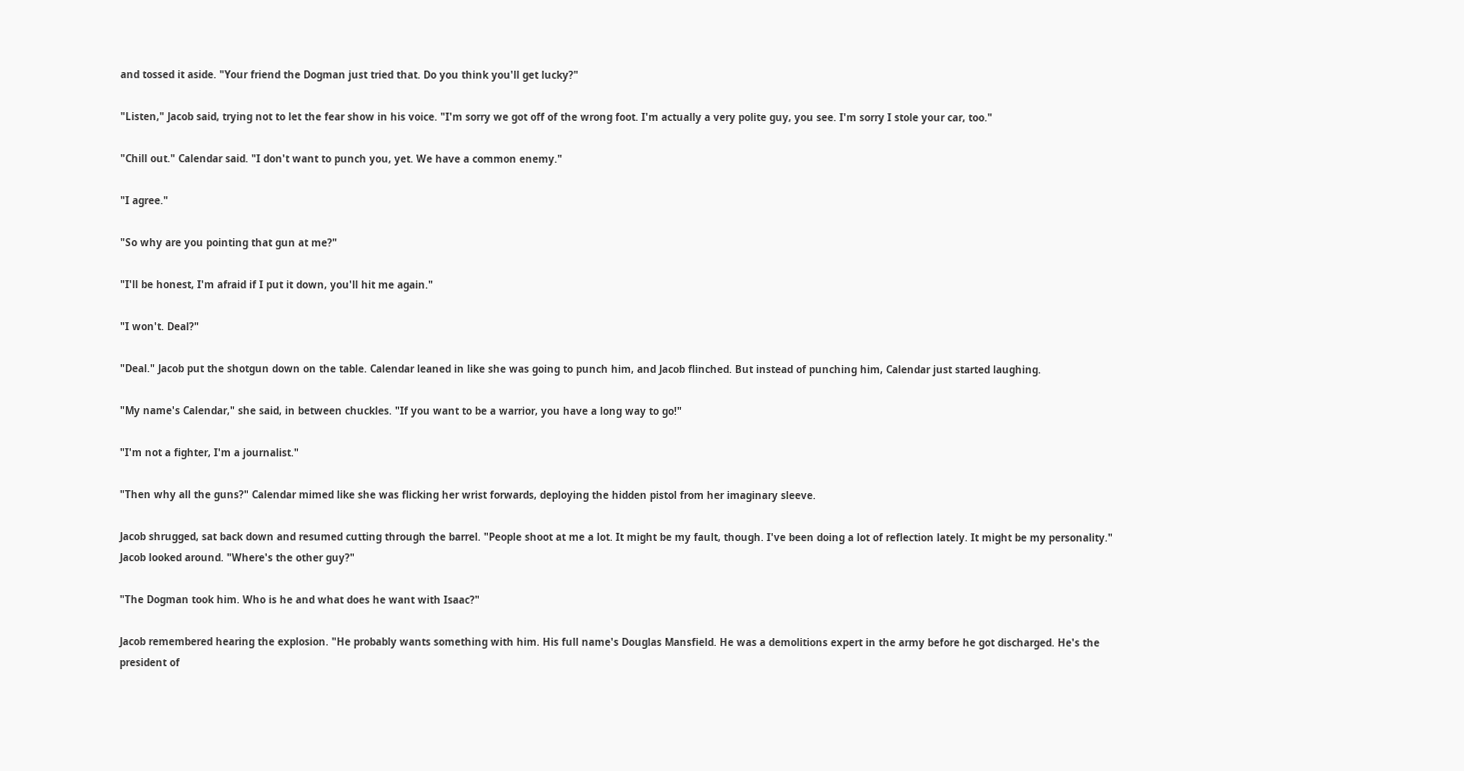and tossed it aside. "Your friend the Dogman just tried that. Do you think you'll get lucky?"

"Listen," Jacob said, trying not to let the fear show in his voice. "I'm sorry we got off of the wrong foot. I'm actually a very polite guy, you see. I'm sorry I stole your car, too."

"Chill out." Calendar said. "I don't want to punch you, yet. We have a common enemy."

"I agree."

"So why are you pointing that gun at me?"

"I'll be honest, I'm afraid if I put it down, you'll hit me again."

"I won't. Deal?"

"Deal." Jacob put the shotgun down on the table. Calendar leaned in like she was going to punch him, and Jacob flinched. But instead of punching him, Calendar just started laughing.

"My name's Calendar," she said, in between chuckles. "If you want to be a warrior, you have a long way to go!"

"I'm not a fighter, I'm a journalist."

"Then why all the guns?" Calendar mimed like she was flicking her wrist forwards, deploying the hidden pistol from her imaginary sleeve.

Jacob shrugged, sat back down and resumed cutting through the barrel. "People shoot at me a lot. It might be my fault, though. I've been doing a lot of reflection lately. It might be my personality." Jacob looked around. "Where's the other guy?"

"The Dogman took him. Who is he and what does he want with Isaac?"

Jacob remembered hearing the explosion. "He probably wants something with him. His full name's Douglas Mansfield. He was a demolitions expert in the army before he got discharged. He's the president of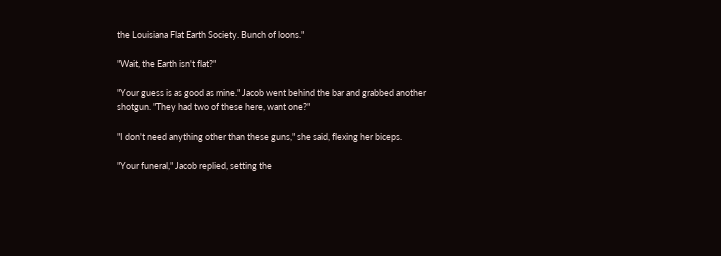the Louisiana Flat Earth Society. Bunch of loons."

"Wait, the Earth isn't flat?"

"Your guess is as good as mine." Jacob went behind the bar and grabbed another shotgun. "They had two of these here, want one?"

"I don't need anything other than these guns," she said, flexing her biceps.

"Your funeral," Jacob replied, setting the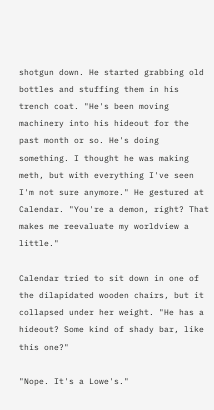shotgun down. He started grabbing old bottles and stuffing them in his trench coat. "He's been moving machinery into his hideout for the past month or so. He's doing something. I thought he was making meth, but with everything I've seen I'm not sure anymore." He gestured at Calendar. "You're a demon, right? That makes me reevaluate my worldview a little."

Calendar tried to sit down in one of the dilapidated wooden chairs, but it collapsed under her weight. "He has a hideout? Some kind of shady bar, like this one?"

"Nope. It's a Lowe's."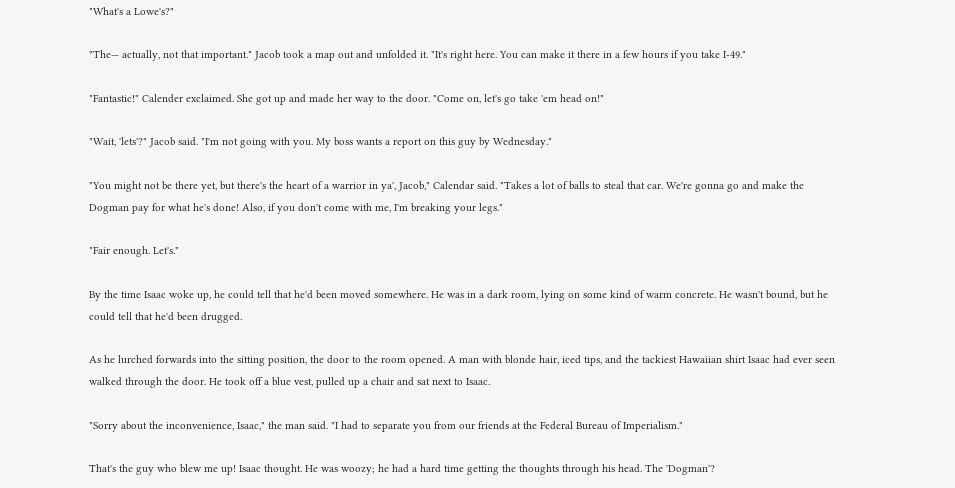"What's a Lowe's?"

"The— actually, not that important." Jacob took a map out and unfolded it. "It's right here. You can make it there in a few hours if you take I-49."

"Fantastic!" Calender exclaimed. She got up and made her way to the door. "Come on, let's go take 'em head on!"

"Wait, 'lets'?" Jacob said. "I'm not going with you. My boss wants a report on this guy by Wednesday."

"You might not be there yet, but there's the heart of a warrior in ya', Jacob," Calendar said. "Takes a lot of balls to steal that car. We're gonna go and make the Dogman pay for what he's done! Also, if you don't come with me, I'm breaking your legs."

"Fair enough. Let's."

By the time Isaac woke up, he could tell that he'd been moved somewhere. He was in a dark room, lying on some kind of warm concrete. He wasn't bound, but he could tell that he'd been drugged.

As he lurched forwards into the sitting position, the door to the room opened. A man with blonde hair, iced tips, and the tackiest Hawaiian shirt Isaac had ever seen walked through the door. He took off a blue vest, pulled up a chair and sat next to Isaac.

"Sorry about the inconvenience, Isaac," the man said. "I had to separate you from our friends at the Federal Bureau of Imperialism."

That's the guy who blew me up! Isaac thought. He was woozy; he had a hard time getting the thoughts through his head. The 'Dogman'?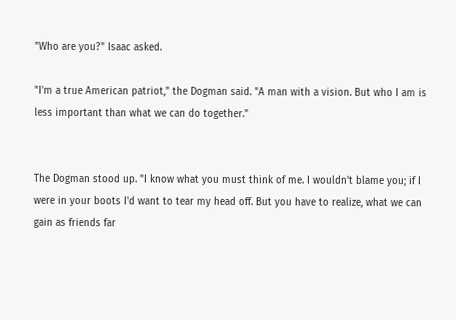"Who are you?" Isaac asked.

"I'm a true American patriot," the Dogman said. "A man with a vision. But who I am is less important than what we can do together."


The Dogman stood up. "I know what you must think of me. I wouldn't blame you; if I were in your boots I'd want to tear my head off. But you have to realize, what we can gain as friends far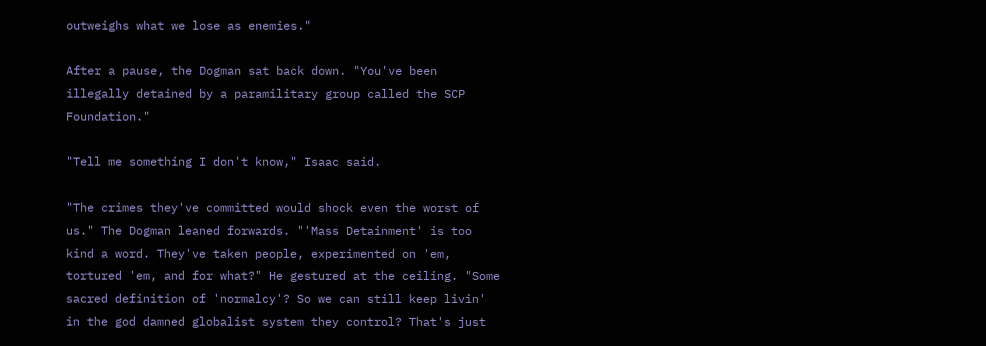outweighs what we lose as enemies."

After a pause, the Dogman sat back down. "You've been illegally detained by a paramilitary group called the SCP Foundation."

"Tell me something I don't know," Isaac said.

"The crimes they've committed would shock even the worst of us." The Dogman leaned forwards. "'Mass Detainment' is too kind a word. They've taken people, experimented on 'em, tortured 'em, and for what?" He gestured at the ceiling. "Some sacred definition of 'normalcy'? So we can still keep livin' in the god damned globalist system they control? That's just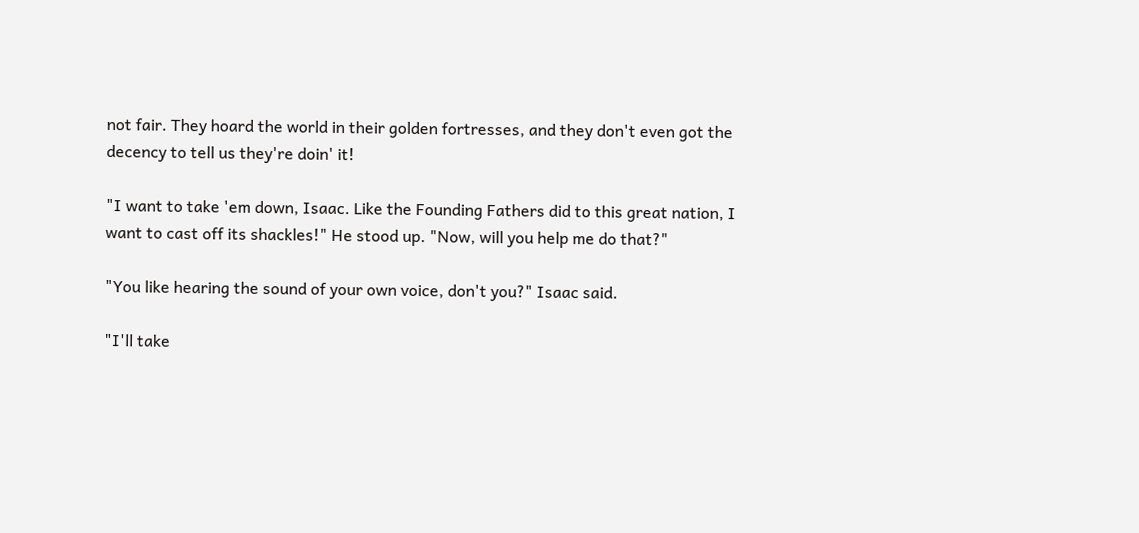not fair. They hoard the world in their golden fortresses, and they don't even got the decency to tell us they're doin' it!

"I want to take 'em down, Isaac. Like the Founding Fathers did to this great nation, I want to cast off its shackles!" He stood up. "Now, will you help me do that?"

"You like hearing the sound of your own voice, don't you?" Isaac said.

"I'll take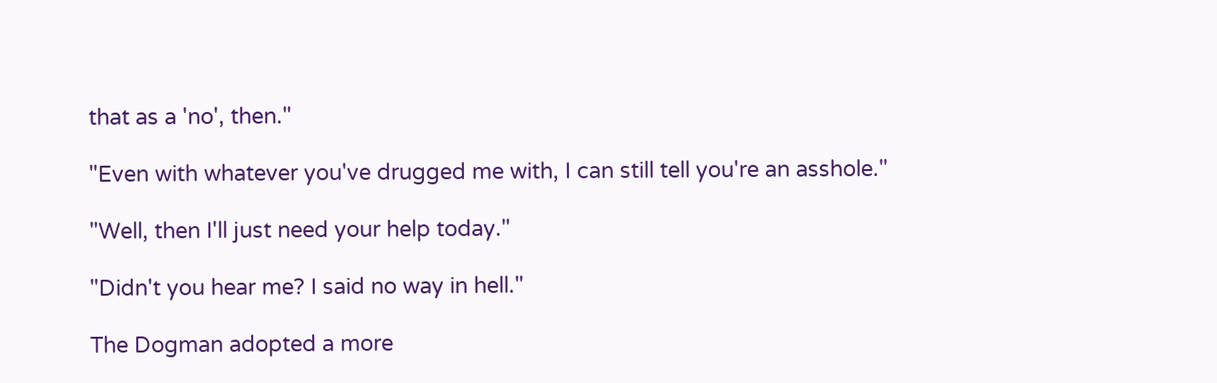that as a 'no', then."

"Even with whatever you've drugged me with, I can still tell you're an asshole."

"Well, then I'll just need your help today."

"Didn't you hear me? I said no way in hell."

The Dogman adopted a more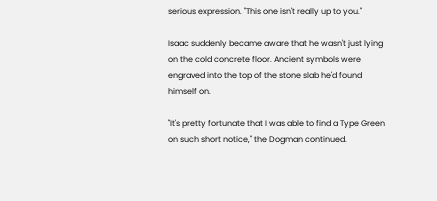serious expression. "This one isn't really up to you."

Isaac suddenly became aware that he wasn't just lying on the cold concrete floor. Ancient symbols were engraved into the top of the stone slab he'd found himself on.

"It's pretty fortunate that I was able to find a Type Green on such short notice," the Dogman continued.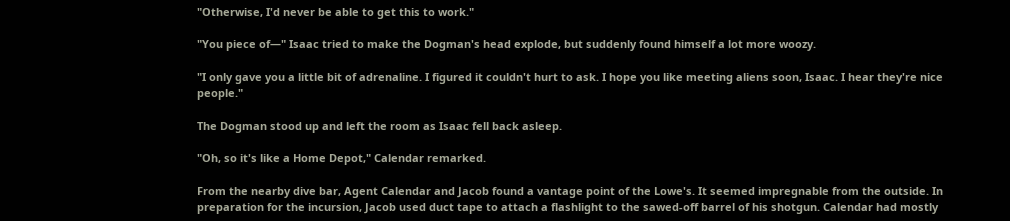"Otherwise, I'd never be able to get this to work."

"You piece of—" Isaac tried to make the Dogman's head explode, but suddenly found himself a lot more woozy.

"I only gave you a little bit of adrenaline. I figured it couldn't hurt to ask. I hope you like meeting aliens soon, Isaac. I hear they're nice people."

The Dogman stood up and left the room as Isaac fell back asleep.

"Oh, so it's like a Home Depot," Calendar remarked.

From the nearby dive bar, Agent Calendar and Jacob found a vantage point of the Lowe's. It seemed impregnable from the outside. In preparation for the incursion, Jacob used duct tape to attach a flashlight to the sawed-off barrel of his shotgun. Calendar had mostly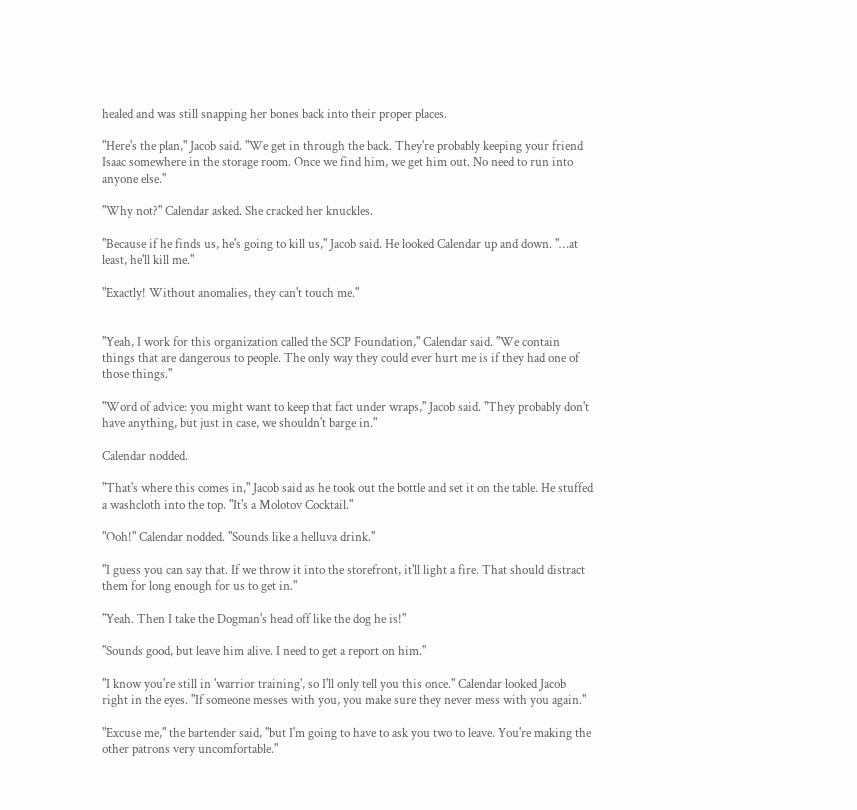healed and was still snapping her bones back into their proper places.

"Here's the plan," Jacob said. "We get in through the back. They're probably keeping your friend Isaac somewhere in the storage room. Once we find him, we get him out. No need to run into anyone else."

"Why not?" Calendar asked. She cracked her knuckles.

"Because if he finds us, he's going to kill us," Jacob said. He looked Calendar up and down. "…at least, he'll kill me."

"Exactly! Without anomalies, they can't touch me."


"Yeah, I work for this organization called the SCP Foundation," Calendar said. "We contain things that are dangerous to people. The only way they could ever hurt me is if they had one of those things."

"Word of advice: you might want to keep that fact under wraps," Jacob said. "They probably don't have anything, but just in case, we shouldn't barge in."

Calendar nodded.

"That's where this comes in," Jacob said as he took out the bottle and set it on the table. He stuffed a washcloth into the top. "It's a Molotov Cocktail."

"Ooh!" Calendar nodded. "Sounds like a helluva drink."

"I guess you can say that. If we throw it into the storefront, it'll light a fire. That should distract them for long enough for us to get in."

"Yeah. Then I take the Dogman's head off like the dog he is!"

"Sounds good, but leave him alive. I need to get a report on him."

"I know you're still in 'warrior training', so I'll only tell you this once." Calendar looked Jacob right in the eyes. "If someone messes with you, you make sure they never mess with you again."

"Excuse me," the bartender said, "but I'm going to have to ask you two to leave. You're making the other patrons very uncomfortable."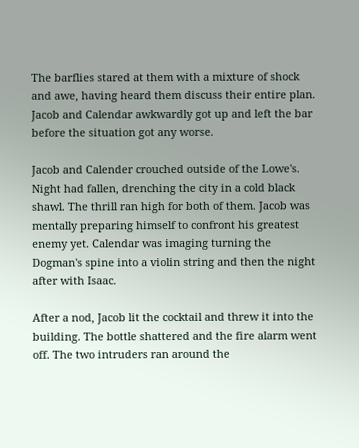The barflies stared at them with a mixture of shock and awe, having heard them discuss their entire plan. Jacob and Calendar awkwardly got up and left the bar before the situation got any worse.

Jacob and Calender crouched outside of the Lowe's. Night had fallen, drenching the city in a cold black shawl. The thrill ran high for both of them. Jacob was mentally preparing himself to confront his greatest enemy yet. Calendar was imaging turning the Dogman's spine into a violin string and then the night after with Isaac.

After a nod, Jacob lit the cocktail and threw it into the building. The bottle shattered and the fire alarm went off. The two intruders ran around the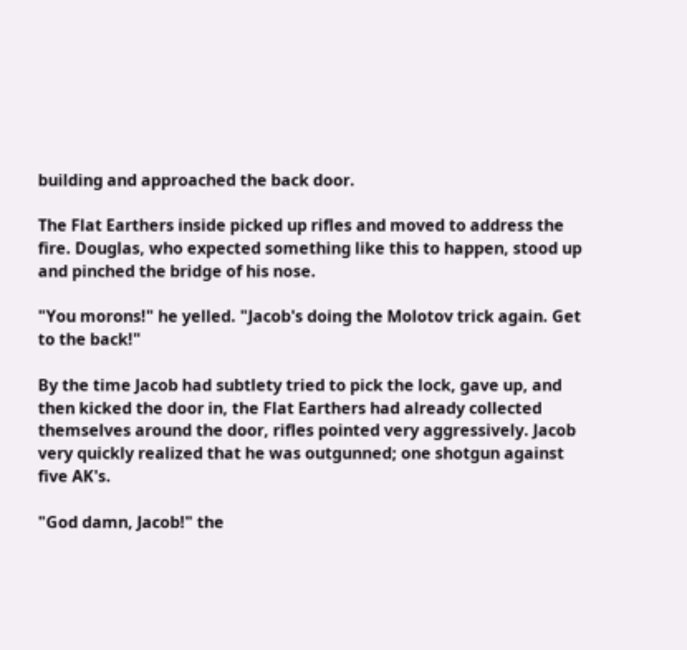building and approached the back door.

The Flat Earthers inside picked up rifles and moved to address the fire. Douglas, who expected something like this to happen, stood up and pinched the bridge of his nose.

"You morons!" he yelled. "Jacob's doing the Molotov trick again. Get to the back!"

By the time Jacob had subtlety tried to pick the lock, gave up, and then kicked the door in, the Flat Earthers had already collected themselves around the door, rifles pointed very aggressively. Jacob very quickly realized that he was outgunned; one shotgun against five AK's.

"God damn, Jacob!" the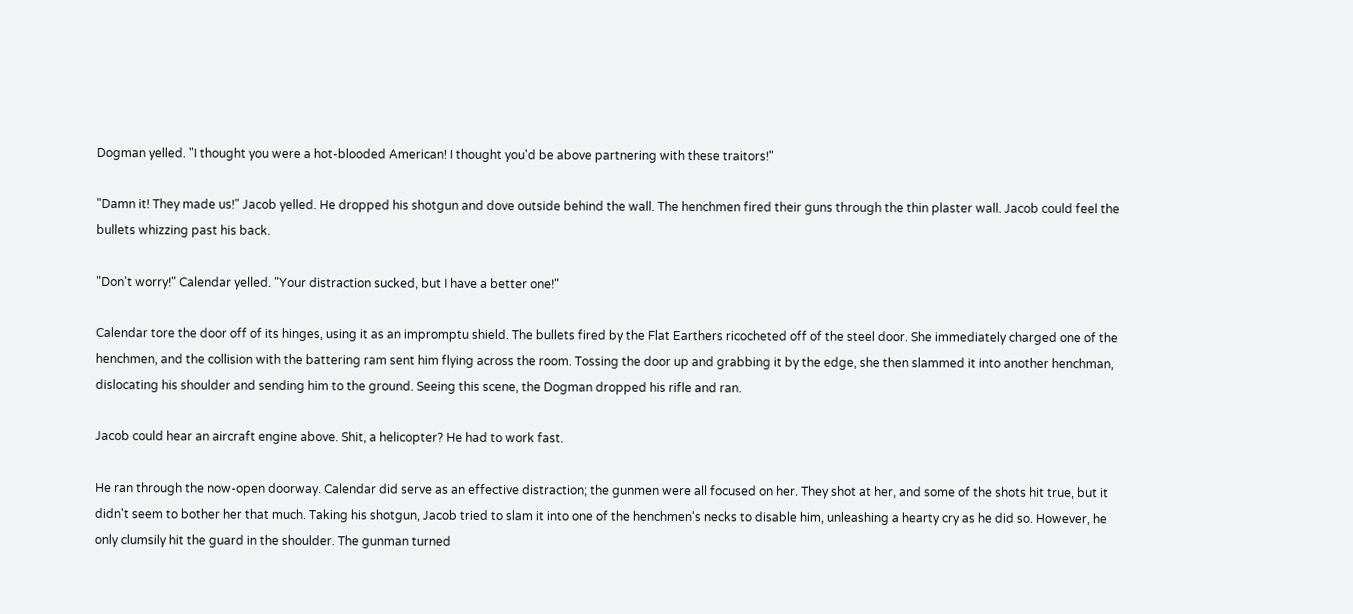Dogman yelled. "I thought you were a hot-blooded American! I thought you'd be above partnering with these traitors!"

"Damn it! They made us!" Jacob yelled. He dropped his shotgun and dove outside behind the wall. The henchmen fired their guns through the thin plaster wall. Jacob could feel the bullets whizzing past his back.

"Don't worry!" Calendar yelled. "Your distraction sucked, but I have a better one!"

Calendar tore the door off of its hinges, using it as an impromptu shield. The bullets fired by the Flat Earthers ricocheted off of the steel door. She immediately charged one of the henchmen, and the collision with the battering ram sent him flying across the room. Tossing the door up and grabbing it by the edge, she then slammed it into another henchman, dislocating his shoulder and sending him to the ground. Seeing this scene, the Dogman dropped his rifle and ran.

Jacob could hear an aircraft engine above. Shit, a helicopter? He had to work fast.

He ran through the now-open doorway. Calendar did serve as an effective distraction; the gunmen were all focused on her. They shot at her, and some of the shots hit true, but it didn't seem to bother her that much. Taking his shotgun, Jacob tried to slam it into one of the henchmen's necks to disable him, unleashing a hearty cry as he did so. However, he only clumsily hit the guard in the shoulder. The gunman turned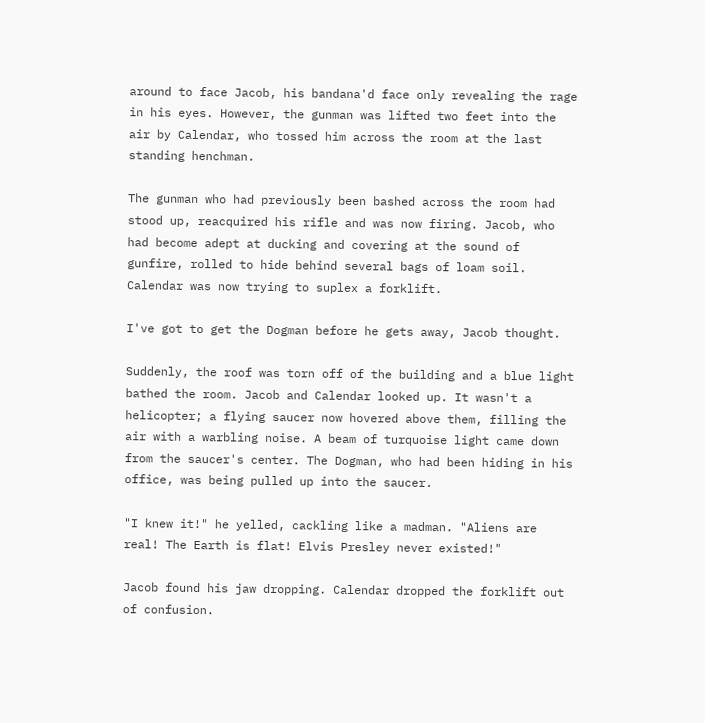around to face Jacob, his bandana'd face only revealing the rage in his eyes. However, the gunman was lifted two feet into the air by Calendar, who tossed him across the room at the last standing henchman.

The gunman who had previously been bashed across the room had stood up, reacquired his rifle and was now firing. Jacob, who had become adept at ducking and covering at the sound of gunfire, rolled to hide behind several bags of loam soil. Calendar was now trying to suplex a forklift.

I've got to get the Dogman before he gets away, Jacob thought.

Suddenly, the roof was torn off of the building and a blue light bathed the room. Jacob and Calendar looked up. It wasn't a helicopter; a flying saucer now hovered above them, filling the air with a warbling noise. A beam of turquoise light came down from the saucer's center. The Dogman, who had been hiding in his office, was being pulled up into the saucer.

"I knew it!" he yelled, cackling like a madman. "Aliens are real! The Earth is flat! Elvis Presley never existed!"

Jacob found his jaw dropping. Calendar dropped the forklift out of confusion.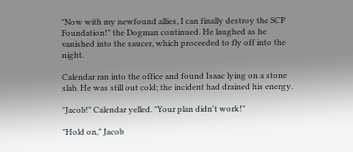"Now with my newfound allies, I can finally destroy the SCP Foundation!" the Dogman continued. He laughed as he vanished into the saucer, which proceeded to fly off into the night.

Calendar ran into the office and found Isaac lying on a stone slab. He was still out cold; the incident had drained his energy.

"Jacob!" Calendar yelled. "Your plan didn't work!"

"Hold on," Jacob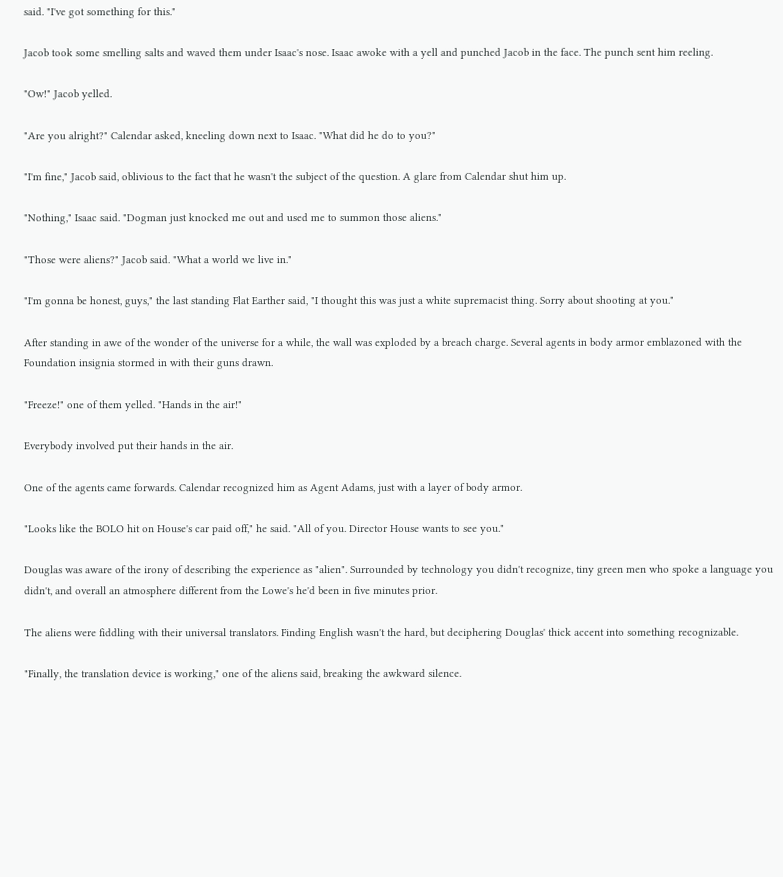said. "I've got something for this."

Jacob took some smelling salts and waved them under Isaac's nose. Isaac awoke with a yell and punched Jacob in the face. The punch sent him reeling.

"Ow!" Jacob yelled.

"Are you alright?" Calendar asked, kneeling down next to Isaac. "What did he do to you?"

"I'm fine," Jacob said, oblivious to the fact that he wasn't the subject of the question. A glare from Calendar shut him up.

"Nothing," Isaac said. "Dogman just knocked me out and used me to summon those aliens."

"Those were aliens?" Jacob said. "What a world we live in."

"I'm gonna be honest, guys," the last standing Flat Earther said, "I thought this was just a white supremacist thing. Sorry about shooting at you."

After standing in awe of the wonder of the universe for a while, the wall was exploded by a breach charge. Several agents in body armor emblazoned with the Foundation insignia stormed in with their guns drawn.

"Freeze!" one of them yelled. "Hands in the air!"

Everybody involved put their hands in the air.

One of the agents came forwards. Calendar recognized him as Agent Adams, just with a layer of body armor.

"Looks like the BOLO hit on House's car paid off," he said. "All of you. Director House wants to see you."

Douglas was aware of the irony of describing the experience as "alien". Surrounded by technology you didn't recognize, tiny green men who spoke a language you didn't, and overall an atmosphere different from the Lowe's he'd been in five minutes prior.

The aliens were fiddling with their universal translators. Finding English wasn't the hard, but deciphering Douglas' thick accent into something recognizable.

"Finally, the translation device is working," one of the aliens said, breaking the awkward silence.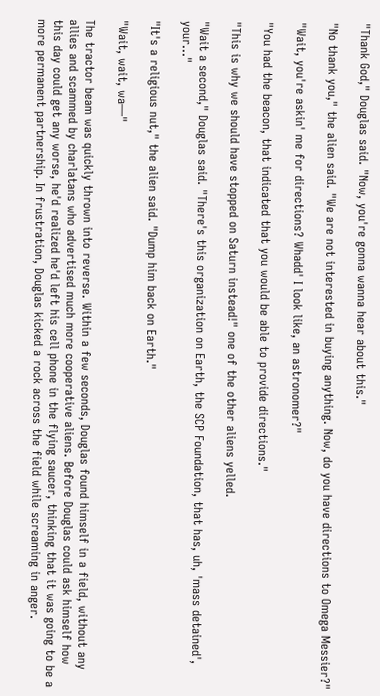"Thank God," Douglas said. "Now, you're gonna wanna hear about this."

"No thank you," the alien said. "We are not interested in buying anything. Now, do you have directions to Omega Messier?"

"Wait, you're askin' me for directions? Whadd' I look like, an astronomer?"

"You had the beacon, that indicated that you would be able to provide directions."

"This is why we should have stopped on Saturn instead!" one of the other aliens yelled.

"Wait a second," Douglas said. "There's this organization on Earth, the SCP Foundation, that has, uh, 'mass detained', your…"

"It's a religious nut," the alien said. "Dump him back on Earth."

"Wait, wait, wa—"

The tractor beam was quickly thrown into reverse. Within a few seconds, Douglas found himself in a field, without any allies and scammed by charlatans who advertised much more cooperative aliens. Before Douglas could ask himself how this day could get any worse, he'd realized he'd left his cell phone in the flying saucer, thinking that it was going to be a more permanent partnership. In frustration, Douglas kicked a rock across the field while screaming in anger.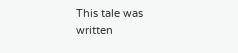This tale was written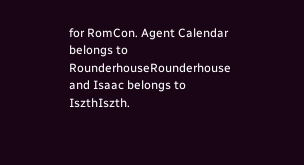for RomCon. Agent Calendar belongs to RounderhouseRounderhouse and Isaac belongs to IszthIszth.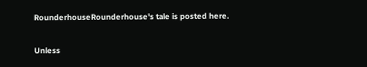RounderhouseRounderhouse's tale is posted here.

Unless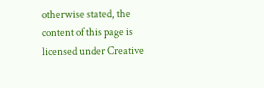otherwise stated, the content of this page is licensed under Creative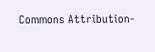Commons Attribution-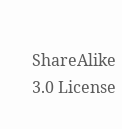ShareAlike 3.0 License